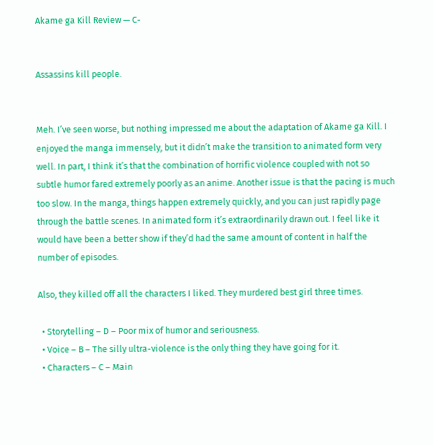Akame ga Kill Review — C-


Assassins kill people.


Meh. I’ve seen worse, but nothing impressed me about the adaptation of Akame ga Kill. I enjoyed the manga immensely, but it didn’t make the transition to animated form very well. In part, I think it’s that the combination of horrific violence coupled with not so subtle humor fared extremely poorly as an anime. Another issue is that the pacing is much too slow. In the manga, things happen extremely quickly, and you can just rapidly page through the battle scenes. In animated form it’s extraordinarily drawn out. I feel like it would have been a better show if they’d had the same amount of content in half the number of episodes.

Also, they killed off all the characters I liked. They murdered best girl three times.

  • Storytelling – D – Poor mix of humor and seriousness.
  • Voice – B – The silly ultra-violence is the only thing they have going for it.
  • Characters – C – Main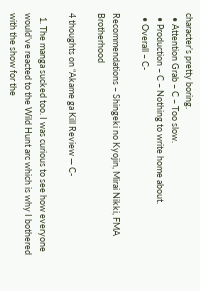character’s pretty boring.
  • Attention Grab – C – Too slow.
  • Production – C – Nothing to write home about.
  • Overall – C-

Recommendations – Shingeki no Kyojin, Mirai Nikki, FMA Brotherhood

4 thoughts on “Akame ga Kill Review — C-

  1. The manga sucked too. I was curious to see how everyone would’ve reacted to the Wild Hunt arc which is why I bothered with the show for the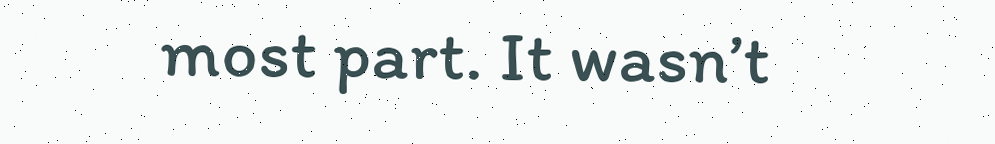most part. It wasn’t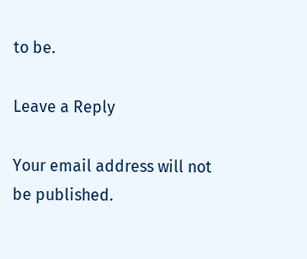to be.

Leave a Reply

Your email address will not be published.